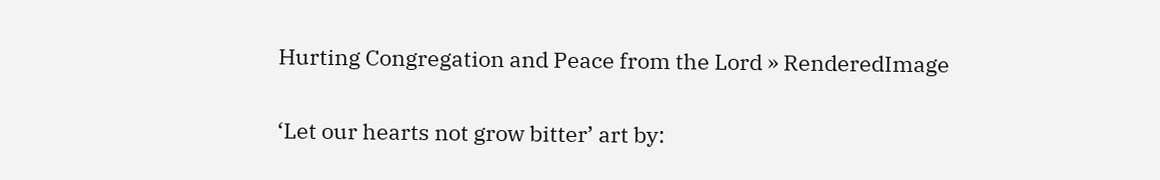Hurting Congregation and Peace from the Lord » RenderedImage

‘Let our hearts not grow bitter’ art by: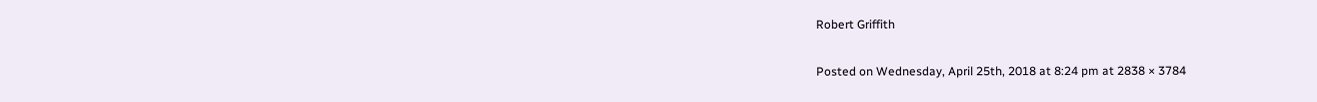Robert Griffith

Posted on Wednesday, April 25th, 2018 at 8:24 pm at 2838 × 3784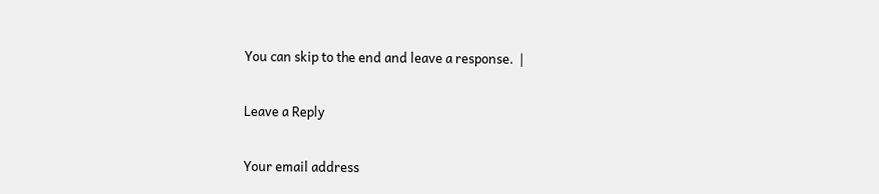You can skip to the end and leave a response.  |

Leave a Reply

Your email address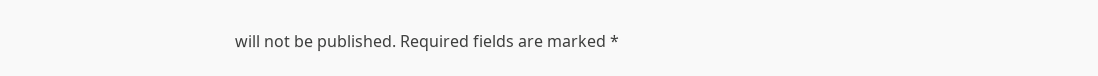will not be published. Required fields are marked *